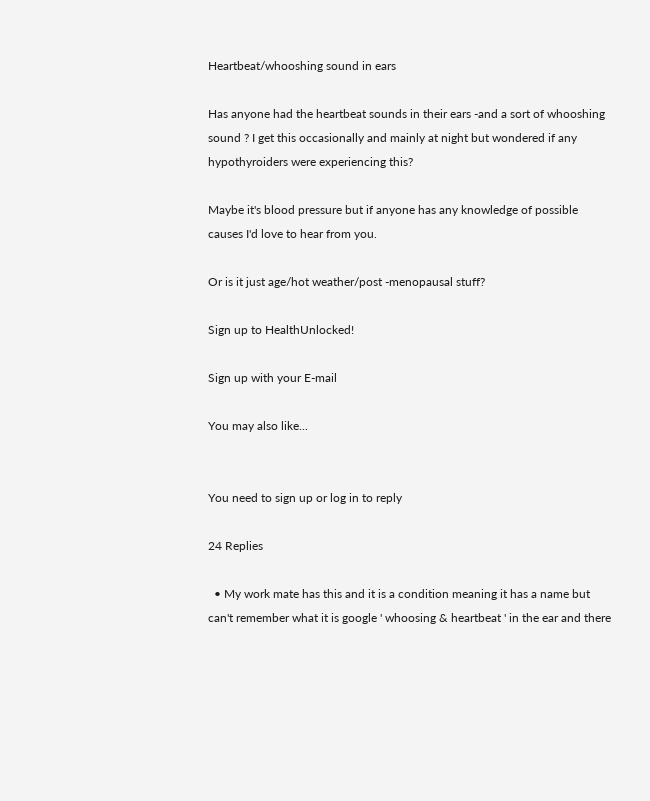Heartbeat/whooshing sound in ears

Has anyone had the heartbeat sounds in their ears -and a sort of whooshing sound ? I get this occasionally and mainly at night but wondered if any hypothyroiders were experiencing this?

Maybe it's blood pressure but if anyone has any knowledge of possible causes I'd love to hear from you.

Or is it just age/hot weather/post -menopausal stuff?

Sign up to HealthUnlocked!

Sign up with your E-mail

You may also like...


You need to sign up or log in to reply

24 Replies

  • My work mate has this and it is a condition meaning it has a name but can't remember what it is google ' whoosing & heartbeat ' in the ear and there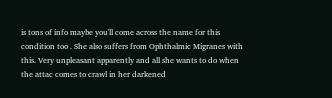is tons of info maybe you'll come across the name for this condition too . She also suffers from Ophthalmic Migranes with this. Very unpleasant apparently and all she wants to do when the attac comes to crawl in her darkened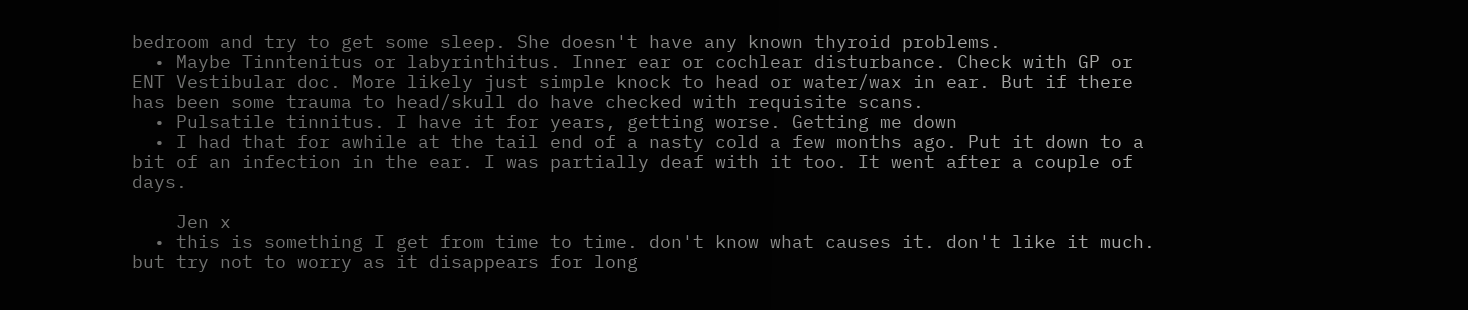bedroom and try to get some sleep. She doesn't have any known thyroid problems.
  • Maybe Tinntenitus or labyrinthitus. Inner ear or cochlear disturbance. Check with GP or ENT Vestibular doc. More likely just simple knock to head or water/wax in ear. But if there has been some trauma to head/skull do have checked with requisite scans.
  • Pulsatile tinnitus. I have it for years, getting worse. Getting me down
  • I had that for awhile at the tail end of a nasty cold a few months ago. Put it down to a bit of an infection in the ear. I was partially deaf with it too. It went after a couple of days.

    Jen x
  • this is something I get from time to time. don't know what causes it. don't like it much. but try not to worry as it disappears for long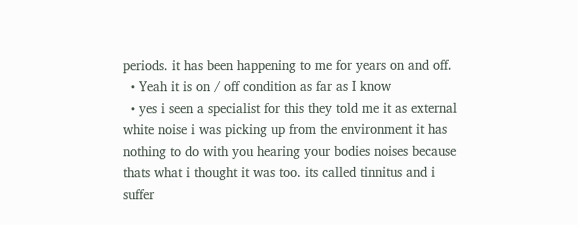periods. it has been happening to me for years on and off.
  • Yeah it is on / off condition as far as I know
  • yes i seen a specialist for this they told me it as external white noise i was picking up from the environment it has nothing to do with you hearing your bodies noises because thats what i thought it was too. its called tinnitus and i suffer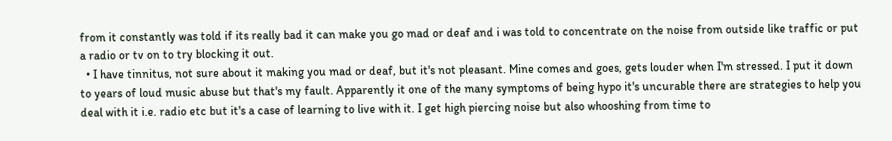from it constantly was told if its really bad it can make you go mad or deaf and i was told to concentrate on the noise from outside like traffic or put a radio or tv on to try blocking it out.
  • I have tinnitus, not sure about it making you mad or deaf, but it's not pleasant. Mine comes and goes, gets louder when I'm stressed. I put it down to years of loud music abuse but that's my fault. Apparently it one of the many symptoms of being hypo it's uncurable there are strategies to help you deal with it i.e. radio etc but it's a case of learning to live with it. I get high piercing noise but also whooshing from time to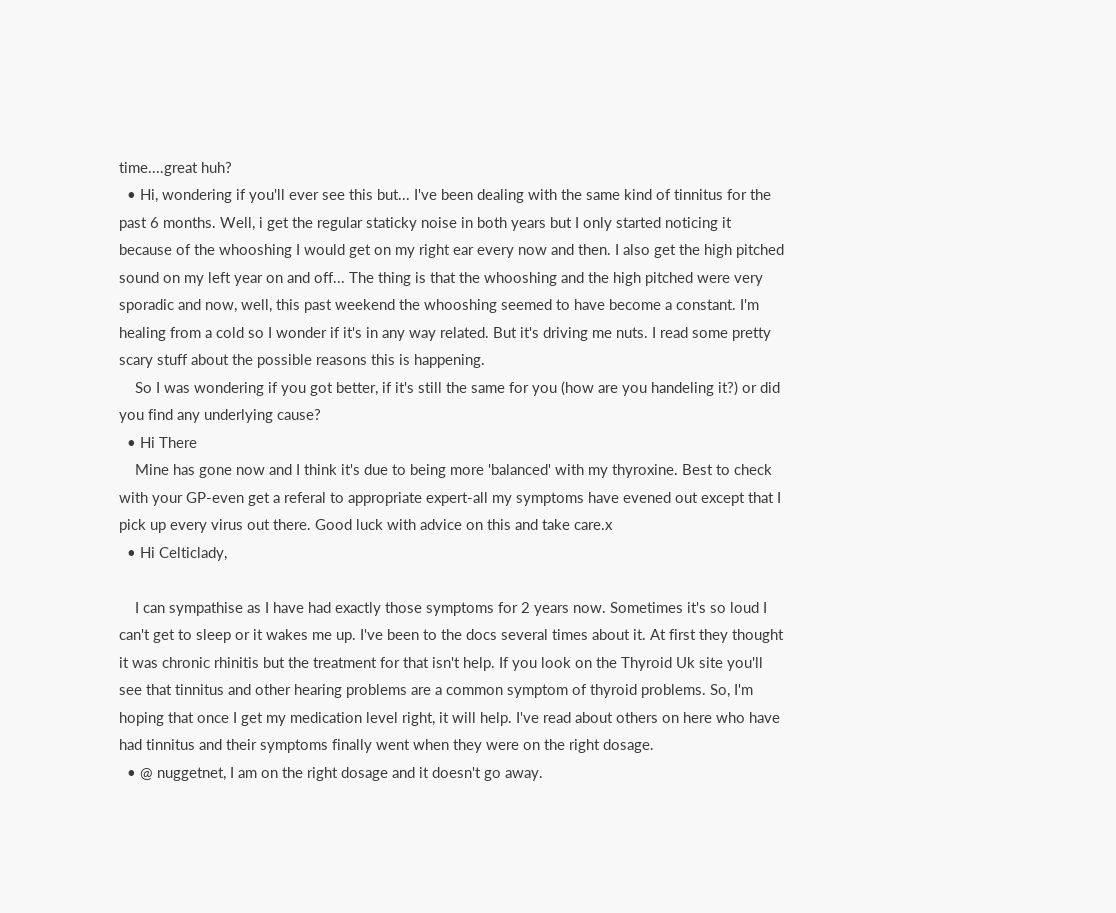time....great huh?
  • Hi, wondering if you'll ever see this but... I've been dealing with the same kind of tinnitus for the past 6 months. Well, i get the regular staticky noise in both years but I only started noticing it because of the whooshing I would get on my right ear every now and then. I also get the high pitched sound on my left year on and off... The thing is that the whooshing and the high pitched were very sporadic and now, well, this past weekend the whooshing seemed to have become a constant. I'm healing from a cold so I wonder if it's in any way related. But it's driving me nuts. I read some pretty scary stuff about the possible reasons this is happening.
    So I was wondering if you got better, if it's still the same for you (how are you handeling it?) or did you find any underlying cause?
  • Hi There
    Mine has gone now and I think it's due to being more 'balanced' with my thyroxine. Best to check with your GP-even get a referal to appropriate expert-all my symptoms have evened out except that I pick up every virus out there. Good luck with advice on this and take care.x
  • Hi Celticlady,

    I can sympathise as I have had exactly those symptoms for 2 years now. Sometimes it's so loud I can't get to sleep or it wakes me up. I've been to the docs several times about it. At first they thought it was chronic rhinitis but the treatment for that isn't help. If you look on the Thyroid Uk site you'll see that tinnitus and other hearing problems are a common symptom of thyroid problems. So, I'm hoping that once I get my medication level right, it will help. I've read about others on here who have had tinnitus and their symptoms finally went when they were on the right dosage.
  • @ nuggetnet, I am on the right dosage and it doesn't go away.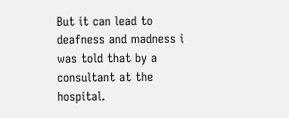But it can lead to deafness and madness i was told that by a consultant at the hospital.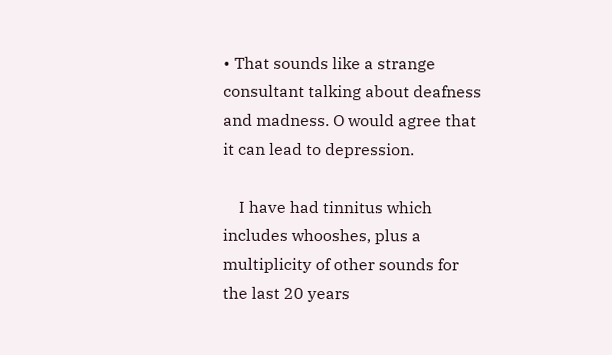• That sounds like a strange consultant talking about deafness and madness. O would agree that it can lead to depression.

    I have had tinnitus which includes whooshes, plus a multiplicity of other sounds for the last 20 years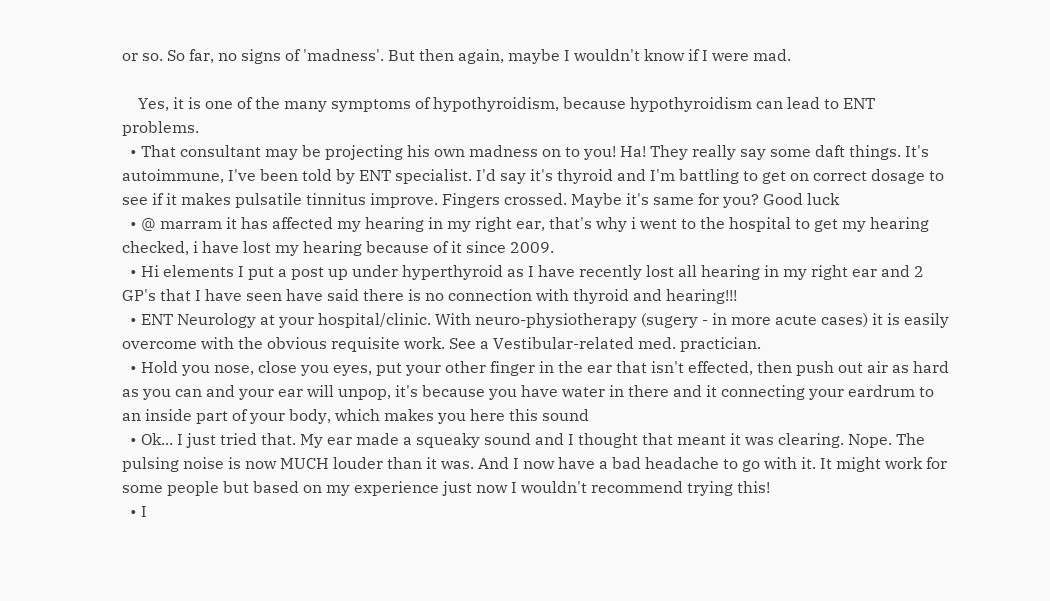or so. So far, no signs of 'madness'. But then again, maybe I wouldn't know if I were mad.

    Yes, it is one of the many symptoms of hypothyroidism, because hypothyroidism can lead to ENT problems.
  • That consultant may be projecting his own madness on to you! Ha! They really say some daft things. It's autoimmune, I've been told by ENT specialist. I'd say it's thyroid and I'm battling to get on correct dosage to see if it makes pulsatile tinnitus improve. Fingers crossed. Maybe it's same for you? Good luck
  • @ marram it has affected my hearing in my right ear, that's why i went to the hospital to get my hearing checked, i have lost my hearing because of it since 2009.
  • Hi elements I put a post up under hyperthyroid as I have recently lost all hearing in my right ear and 2 GP's that I have seen have said there is no connection with thyroid and hearing!!!
  • ENT Neurology at your hospital/clinic. With neuro-physiotherapy (sugery - in more acute cases) it is easily overcome with the obvious requisite work. See a Vestibular-related med. practician.
  • Hold you nose, close you eyes, put your other finger in the ear that isn't effected, then push out air as hard as you can and your ear will unpop, it's because you have water in there and it connecting your eardrum to an inside part of your body, which makes you here this sound
  • Ok... I just tried that. My ear made a squeaky sound and I thought that meant it was clearing. Nope. The pulsing noise is now MUCH louder than it was. And I now have a bad headache to go with it. It might work for some people but based on my experience just now I wouldn't recommend trying this!
  • I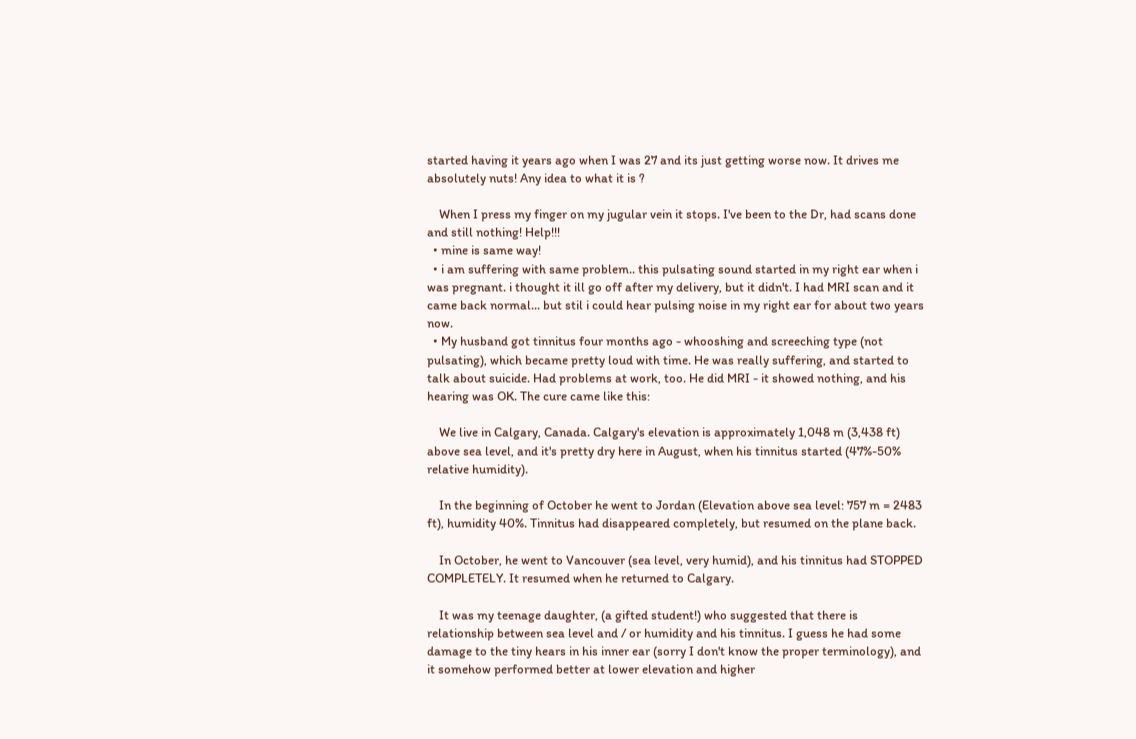started having it years ago when I was 27 and its just getting worse now. It drives me absolutely nuts! Any idea to what it is ?

    When I press my finger on my jugular vein it stops. I've been to the Dr, had scans done and still nothing! Help!!!
  • mine is same way!
  • i am suffering with same problem.. this pulsating sound started in my right ear when i was pregnant. i thought it ill go off after my delivery, but it didn't. I had MRI scan and it came back normal... but stil i could hear pulsing noise in my right ear for about two years now.
  • My husband got tinnitus four months ago - whooshing and screeching type (not pulsating), which became pretty loud with time. He was really suffering, and started to talk about suicide. Had problems at work, too. He did MRI - it showed nothing, and his hearing was OK. The cure came like this:

    We live in Calgary, Canada. Calgary's elevation is approximately 1,048 m (3,438 ft) above sea level, and it's pretty dry here in August, when his tinnitus started (47%-50% relative humidity).

    In the beginning of October he went to Jordan (Elevation above sea level: 757 m = 2483 ft), humidity 40%. Tinnitus had disappeared completely, but resumed on the plane back.

    In October, he went to Vancouver (sea level, very humid), and his tinnitus had STOPPED COMPLETELY. It resumed when he returned to Calgary.

    It was my teenage daughter, (a gifted student!) who suggested that there is relationship between sea level and / or humidity and his tinnitus. I guess he had some damage to the tiny hears in his inner ear (sorry I don't know the proper terminology), and it somehow performed better at lower elevation and higher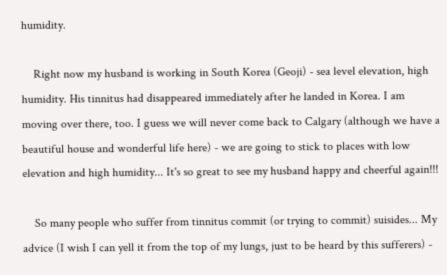humidity.

    Right now my husband is working in South Korea (Geoji) - sea level elevation, high humidity. His tinnitus had disappeared immediately after he landed in Korea. I am moving over there, too. I guess we will never come back to Calgary (although we have a beautiful house and wonderful life here) - we are going to stick to places with low elevation and high humidity... It's so great to see my husband happy and cheerful again!!!

    So many people who suffer from tinnitus commit (or trying to commit) suisides... My advice (I wish I can yell it from the top of my lungs, just to be heard by this sufferers) -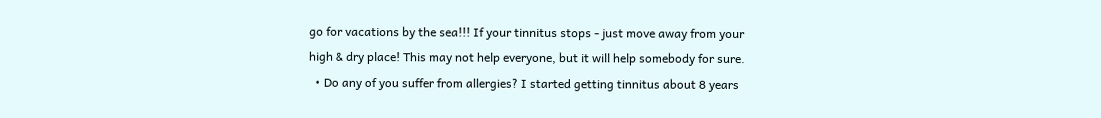go for vacations by the sea!!! If your tinnitus stops - just move away from your high & dry place! This may not help everyone, but it will help somebody for sure.
  • Do any of you suffer from allergies? I started getting tinnitus about 8 years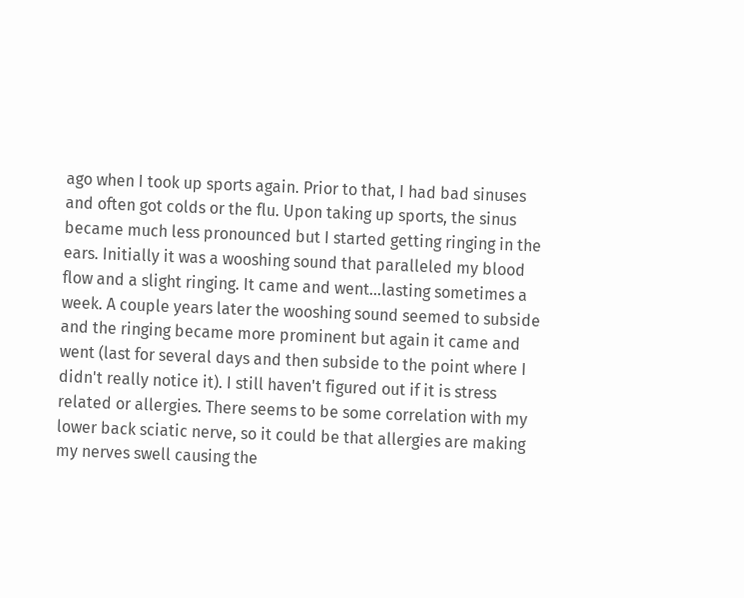ago when I took up sports again. Prior to that, I had bad sinuses and often got colds or the flu. Upon taking up sports, the sinus became much less pronounced but I started getting ringing in the ears. Initially it was a wooshing sound that paralleled my blood flow and a slight ringing. It came and went...lasting sometimes a week. A couple years later the wooshing sound seemed to subside and the ringing became more prominent but again it came and went (last for several days and then subside to the point where I didn't really notice it). I still haven't figured out if it is stress related or allergies. There seems to be some correlation with my lower back sciatic nerve, so it could be that allergies are making my nerves swell causing the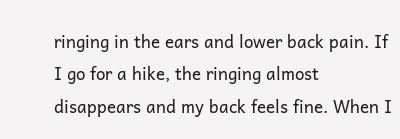ringing in the ears and lower back pain. If I go for a hike, the ringing almost disappears and my back feels fine. When I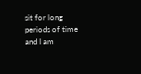sit for long periods of time and I am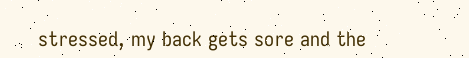stressed, my back gets sore and the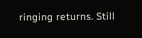ringing returns. Still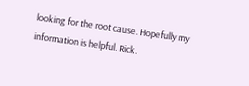looking for the root cause. Hopefully my information is helpful. Rick.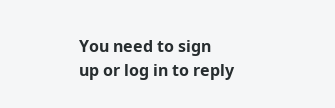You need to sign up or log in to reply